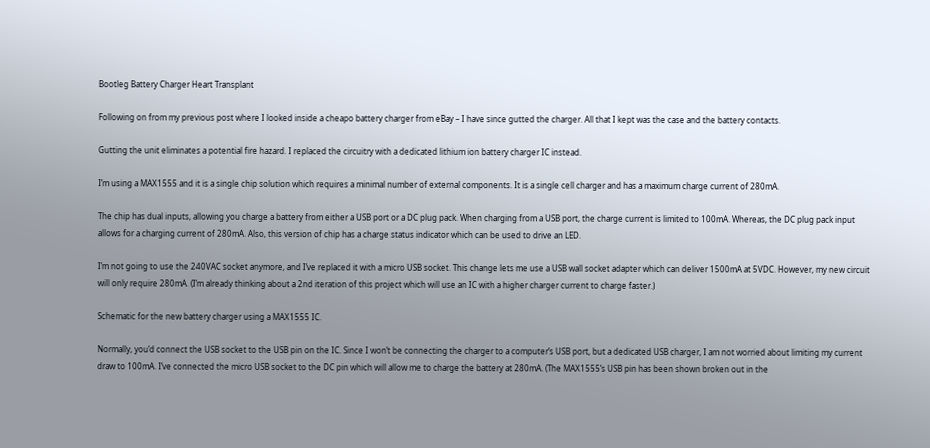Bootleg Battery Charger Heart Transplant

Following on from my previous post where I looked inside a cheapo battery charger from eBay – I have since gutted the charger. All that I kept was the case and the battery contacts.

Gutting the unit eliminates a potential fire hazard. I replaced the circuitry with a dedicated lithium ion battery charger IC instead.

I’m using a MAX1555 and it is a single chip solution which requires a minimal number of external components. It is a single cell charger and has a maximum charge current of 280mA.

The chip has dual inputs, allowing you charge a battery from either a USB port or a DC plug pack. When charging from a USB port, the charge current is limited to 100mA. Whereas, the DC plug pack input allows for a charging current of 280mA. Also, this version of chip has a charge status indicator which can be used to drive an LED.

I’m not going to use the 240VAC socket anymore, and I’ve replaced it with a micro USB socket. This change lets me use a USB wall socket adapter which can deliver 1500mA at 5VDC. However, my new circuit will only require 280mA. (I’m already thinking about a 2nd iteration of this project which will use an IC with a higher charger current to charge faster.)

Schematic for the new battery charger using a MAX1555 IC.

Normally, you’d connect the USB socket to the USB pin on the IC. Since I won’t be connecting the charger to a computer’s USB port, but a dedicated USB charger, I am not worried about limiting my current draw to 100mA. I’ve connected the micro USB socket to the DC pin which will allow me to charge the battery at 280mA. (The MAX1555’s USB pin has been shown broken out in the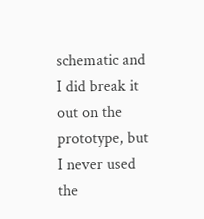schematic and I did break it out on the prototype, but I never used the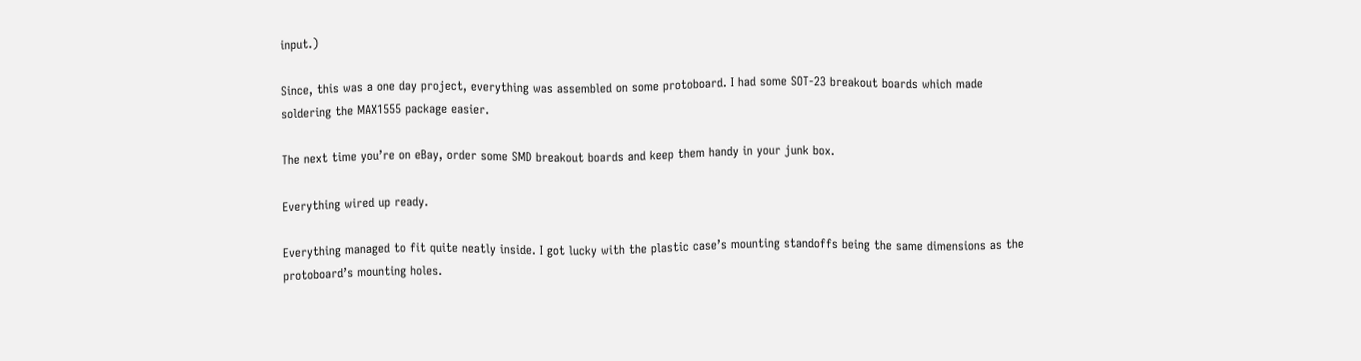input.)

Since, this was a one day project, everything was assembled on some protoboard. I had some SOT-23 breakout boards which made soldering the MAX1555 package easier.

The next time you’re on eBay, order some SMD breakout boards and keep them handy in your junk box.

Everything wired up ready.

Everything managed to fit quite neatly inside. I got lucky with the plastic case’s mounting standoffs being the same dimensions as the protoboard’s mounting holes.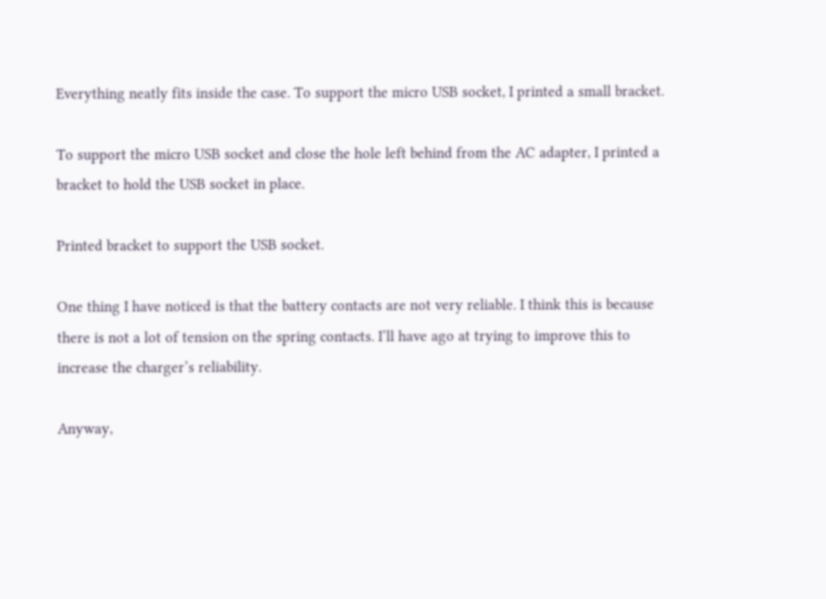Everything neatly fits inside the case. To support the micro USB socket, I printed a small bracket.

To support the micro USB socket and close the hole left behind from the AC adapter, I printed a bracket to hold the USB socket in place.

Printed bracket to support the USB socket.

One thing I have noticed is that the battery contacts are not very reliable. I think this is because there is not a lot of tension on the spring contacts. I’ll have ago at trying to improve this to increase the charger’s reliability.

Anyway,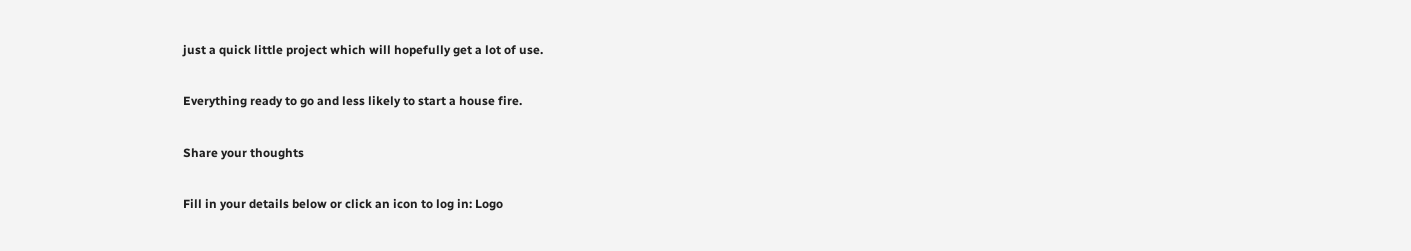just a quick little project which will hopefully get a lot of use.

Everything ready to go and less likely to start a house fire.

Share your thoughts

Fill in your details below or click an icon to log in: Logo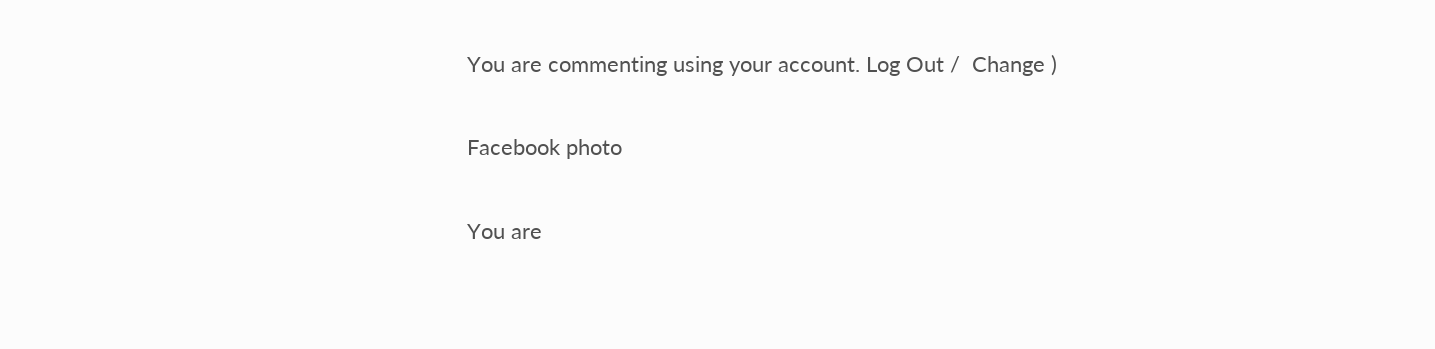You are commenting using your account. Log Out /  Change )

Facebook photo

You are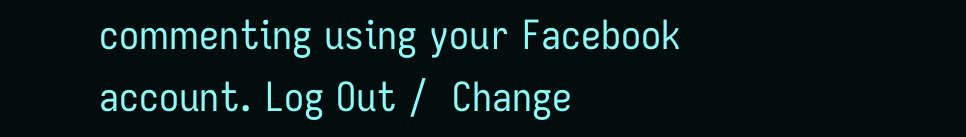commenting using your Facebook account. Log Out /  Change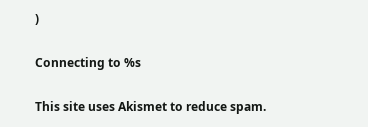)

Connecting to %s

This site uses Akismet to reduce spam.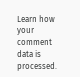Learn how your comment data is processed.